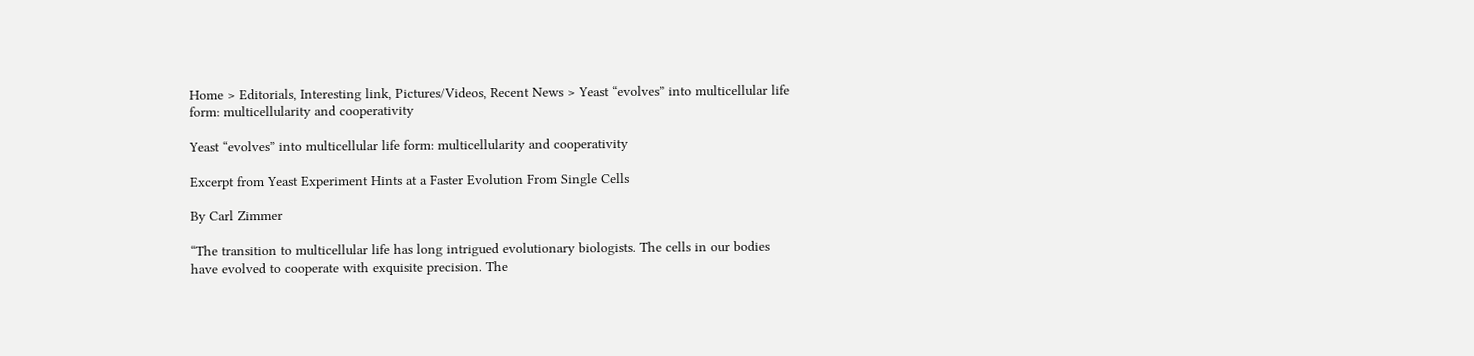Home > Editorials, Interesting link, Pictures/Videos, Recent News > Yeast “evolves” into multicellular life form: multicellularity and cooperativity

Yeast “evolves” into multicellular life form: multicellularity and cooperativity

Excerpt from Yeast Experiment Hints at a Faster Evolution From Single Cells

By Carl Zimmer

“The transition to multicellular life has long intrigued evolutionary biologists. The cells in our bodies have evolved to cooperate with exquisite precision. The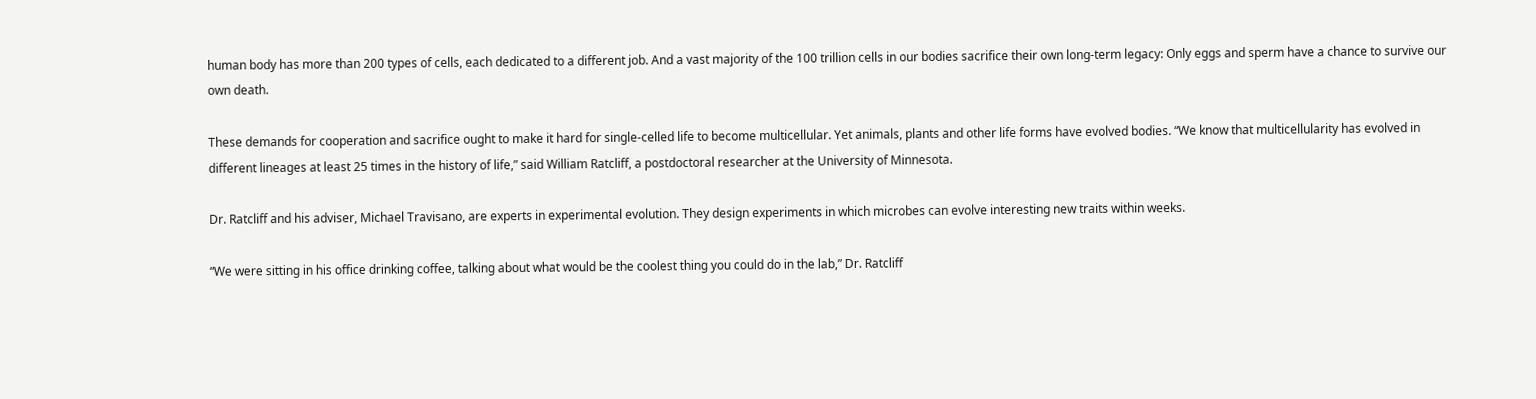human body has more than 200 types of cells, each dedicated to a different job. And a vast majority of the 100 trillion cells in our bodies sacrifice their own long-term legacy: Only eggs and sperm have a chance to survive our own death.

These demands for cooperation and sacrifice ought to make it hard for single-celled life to become multicellular. Yet animals, plants and other life forms have evolved bodies. “We know that multicellularity has evolved in different lineages at least 25 times in the history of life,” said William Ratcliff, a postdoctoral researcher at the University of Minnesota.

Dr. Ratcliff and his adviser, Michael Travisano, are experts in experimental evolution. They design experiments in which microbes can evolve interesting new traits within weeks.

“We were sitting in his office drinking coffee, talking about what would be the coolest thing you could do in the lab,” Dr. Ratcliff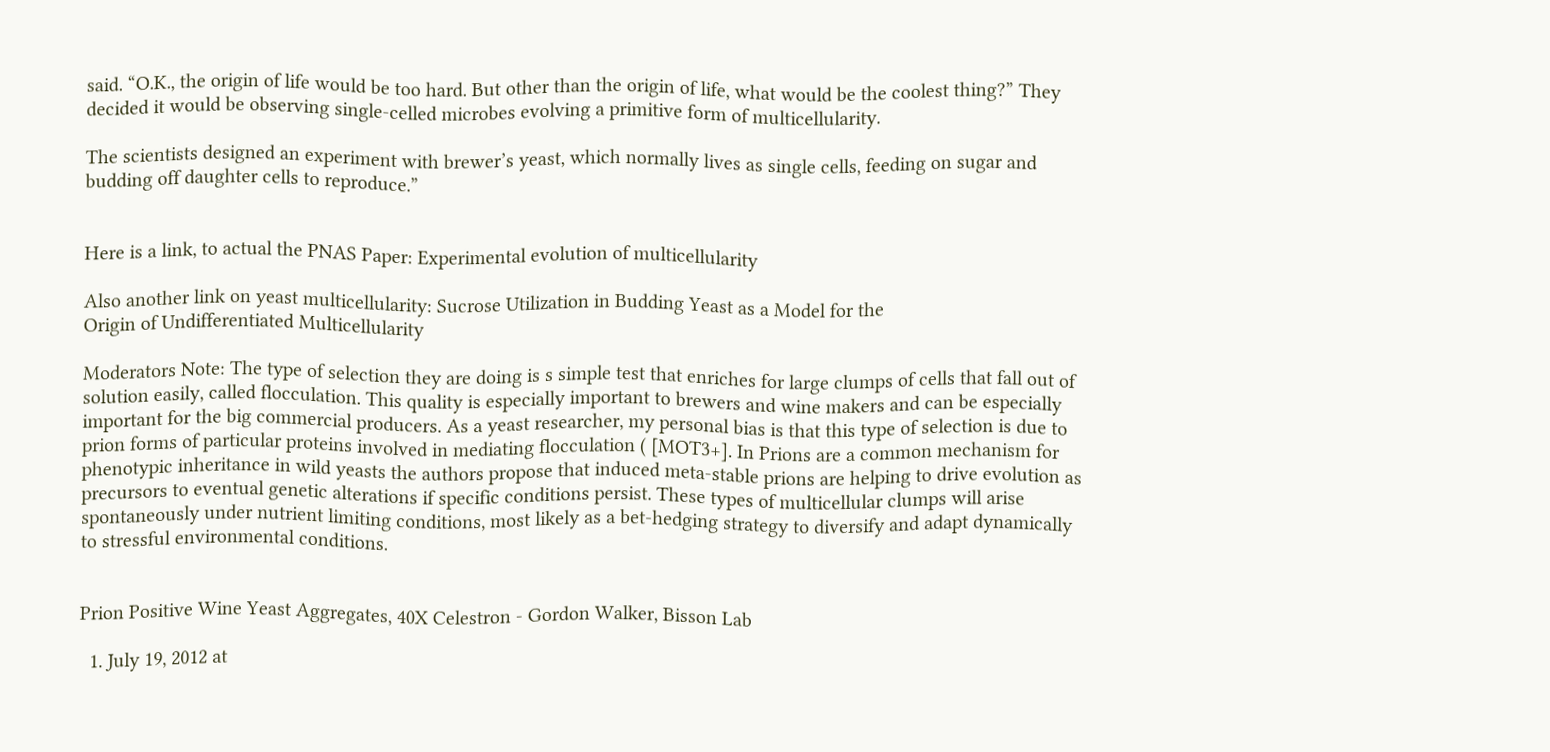said. “O.K., the origin of life would be too hard. But other than the origin of life, what would be the coolest thing?” They decided it would be observing single-celled microbes evolving a primitive form of multicellularity.

The scientists designed an experiment with brewer’s yeast, which normally lives as single cells, feeding on sugar and budding off daughter cells to reproduce.”


Here is a link, to actual the PNAS Paper: Experimental evolution of multicellularity

Also another link on yeast multicellularity: Sucrose Utilization in Budding Yeast as a Model for the
Origin of Undifferentiated Multicellularity

Moderators Note: The type of selection they are doing is s simple test that enriches for large clumps of cells that fall out of solution easily, called flocculation. This quality is especially important to brewers and wine makers and can be especially important for the big commercial producers. As a yeast researcher, my personal bias is that this type of selection is due to prion forms of particular proteins involved in mediating flocculation ( [MOT3+]. In Prions are a common mechanism for phenotypic inheritance in wild yeasts the authors propose that induced meta-stable prions are helping to drive evolution as precursors to eventual genetic alterations if specific conditions persist. These types of multicellular clumps will arise spontaneously under nutrient limiting conditions, most likely as a bet-hedging strategy to diversify and adapt dynamically to stressful environmental conditions.


Prion Positive Wine Yeast Aggregates, 40X Celestron - Gordon Walker, Bisson Lab

  1. July 19, 2012 at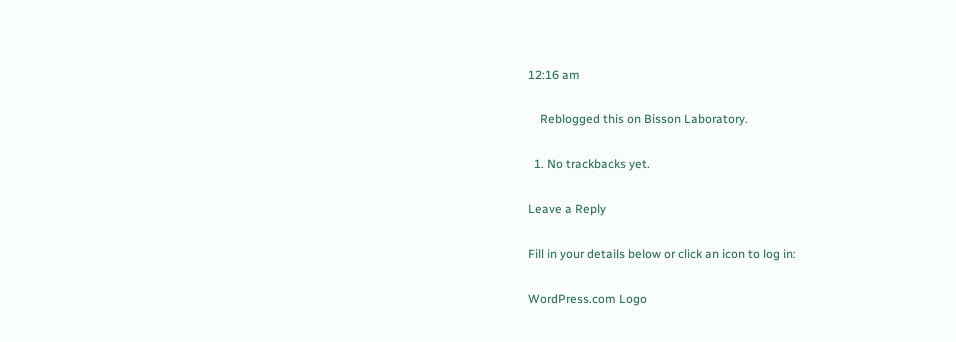12:16 am

    Reblogged this on Bisson Laboratory.

  1. No trackbacks yet.

Leave a Reply

Fill in your details below or click an icon to log in:

WordPress.com Logo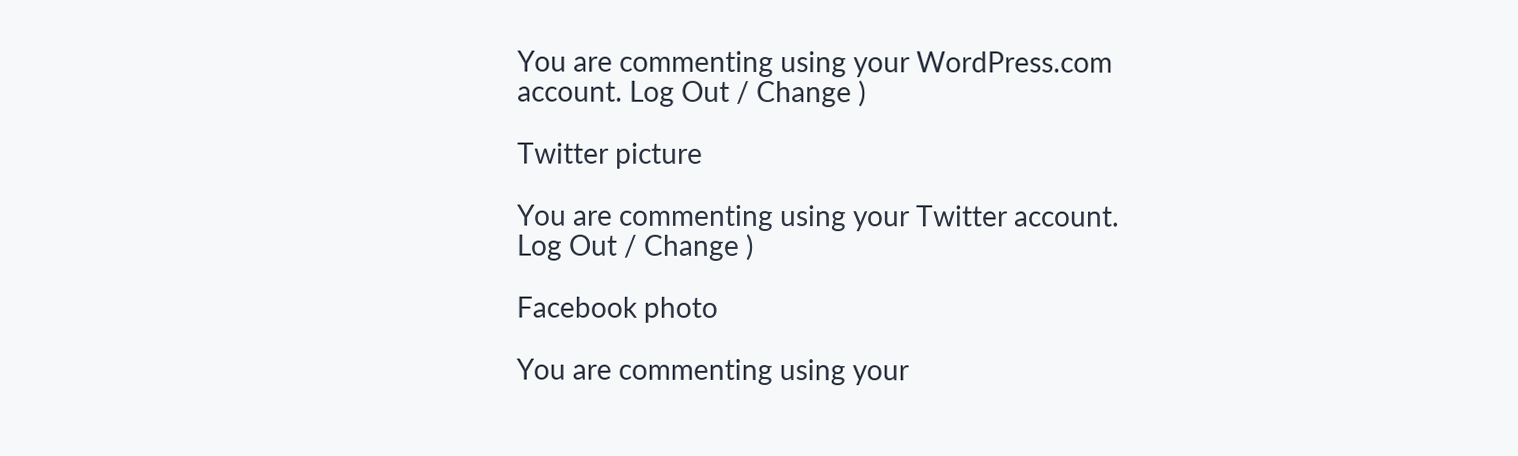You are commenting using your WordPress.com account. Log Out / Change )

Twitter picture

You are commenting using your Twitter account. Log Out / Change )

Facebook photo

You are commenting using your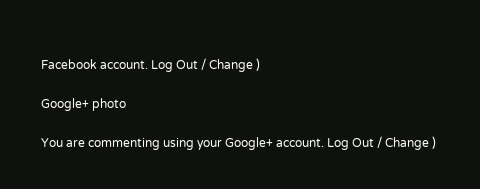Facebook account. Log Out / Change )

Google+ photo

You are commenting using your Google+ account. Log Out / Change )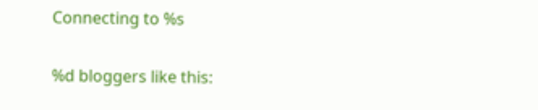Connecting to %s

%d bloggers like this: